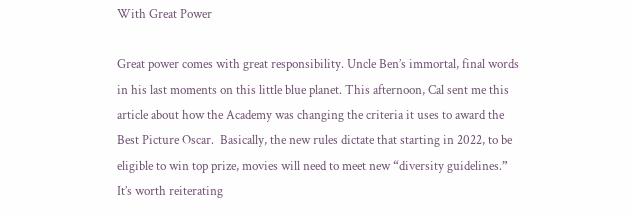With Great Power

Great power comes with great responsibility. Uncle Ben’s immortal, final words in his last moments on this little blue planet. This afternoon, Cal sent me this article about how the Academy was changing the criteria it uses to award the Best Picture Oscar.  Basically, the new rules dictate that starting in 2022, to be eligible to win top prize, movies will need to meet new “diversity guidelines.”  It’s worth reiterating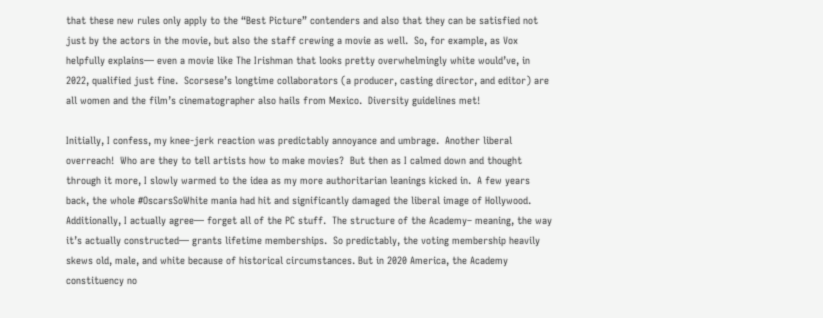that these new rules only apply to the “Best Picture” contenders and also that they can be satisfied not just by the actors in the movie, but also the staff crewing a movie as well.  So, for example, as Vox helpfully explains— even a movie like The Irishman that looks pretty overwhelmingly white would’ve, in 2022, qualified just fine.  Scorsese’s longtime collaborators (a producer, casting director, and editor) are all women and the film’s cinematographer also hails from Mexico.  Diversity guidelines met!

Initially, I confess, my knee-jerk reaction was predictably annoyance and umbrage.  Another liberal overreach!  Who are they to tell artists how to make movies?  But then as I calmed down and thought through it more, I slowly warmed to the idea as my more authoritarian leanings kicked in.  A few years back, the whole #OscarsSoWhite mania had hit and significantly damaged the liberal image of Hollywood.  Additionally, I actually agree— forget all of the PC stuff.  The structure of the Academy– meaning, the way it’s actually constructed— grants lifetime memberships.  So predictably, the voting membership heavily skews old, male, and white because of historical circumstances. But in 2020 America, the Academy constituency no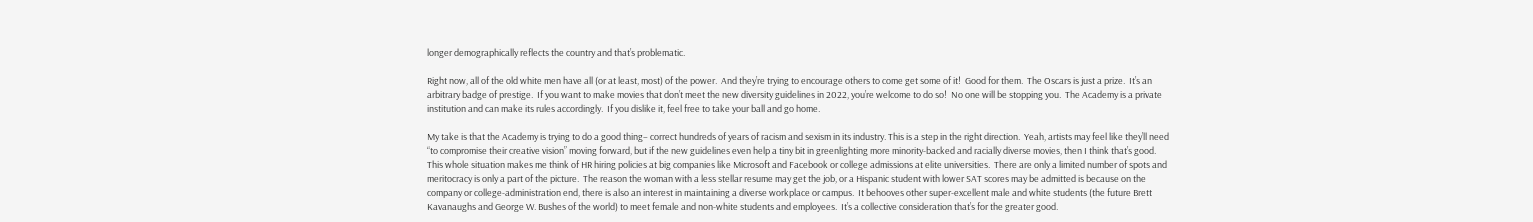longer demographically reflects the country and that’s problematic.

Right now, all of the old white men have all (or at least, most) of the power.  And they’re trying to encourage others to come get some of it!  Good for them.  The Oscars is just a prize.  It’s an arbitrary badge of prestige.  If you want to make movies that don’t meet the new diversity guidelines in 2022, you’re welcome to do so!  No one will be stopping you.  The Academy is a private institution and can make its rules accordingly.  If you dislike it, feel free to take your ball and go home.

My take is that the Academy is trying to do a good thing– correct hundreds of years of racism and sexism in its industry. This is a step in the right direction.  Yeah, artists may feel like they’ll need “to compromise their creative vision” moving forward, but if the new guidelines even help a tiny bit in greenlighting more minority-backed and racially diverse movies, then I think that’s good.  This whole situation makes me think of HR hiring policies at big companies like Microsoft and Facebook or college admissions at elite universities.  There are only a limited number of spots and meritocracy is only a part of the picture.  The reason the woman with a less stellar resume may get the job, or a Hispanic student with lower SAT scores may be admitted is because on the company or college-administration end, there is also an interest in maintaining a diverse workplace or campus.  It behooves other super-excellent male and white students (the future Brett Kavanaughs and George W. Bushes of the world) to meet female and non-white students and employees.  It’s a collective consideration that’s for the greater good.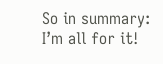So in summary:  I’m all for it!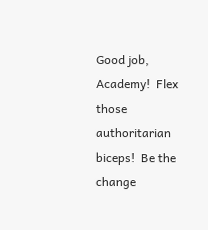Good job, Academy!  Flex those authoritarian biceps!  Be the change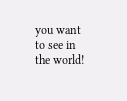you want to see in the world!